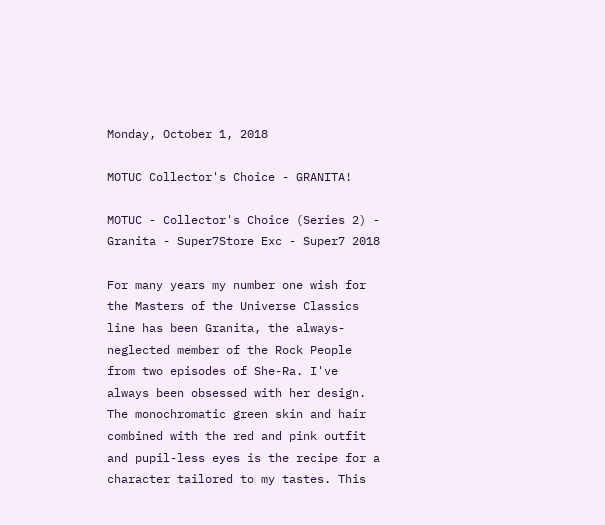Monday, October 1, 2018

MOTUC Collector's Choice - GRANITA!

MOTUC - Collector's Choice (Series 2) - Granita - Super7Store Exc - Super7 2018

For many years my number one wish for the Masters of the Universe Classics line has been Granita, the always-neglected member of the Rock People from two episodes of She-Ra. I've always been obsessed with her design. The monochromatic green skin and hair combined with the red and pink outfit and pupil-less eyes is the recipe for a character tailored to my tastes. This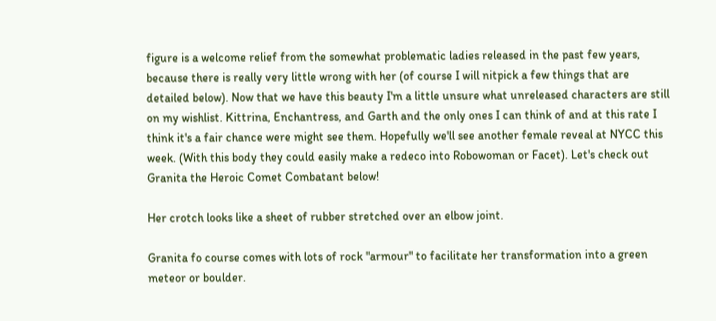figure is a welcome relief from the somewhat problematic ladies released in the past few years, because there is really very little wrong with her (of course I will nitpick a few things that are detailed below). Now that we have this beauty I'm a little unsure what unreleased characters are still on my wishlist. Kittrina, Enchantress, and Garth and the only ones I can think of and at this rate I think it's a fair chance were might see them. Hopefully we'll see another female reveal at NYCC this week. (With this body they could easily make a redeco into Robowoman or Facet). Let's check out Granita the Heroic Comet Combatant below!

Her crotch looks like a sheet of rubber stretched over an elbow joint.

Granita fo course comes with lots of rock "armour" to facilitate her transformation into a green meteor or boulder.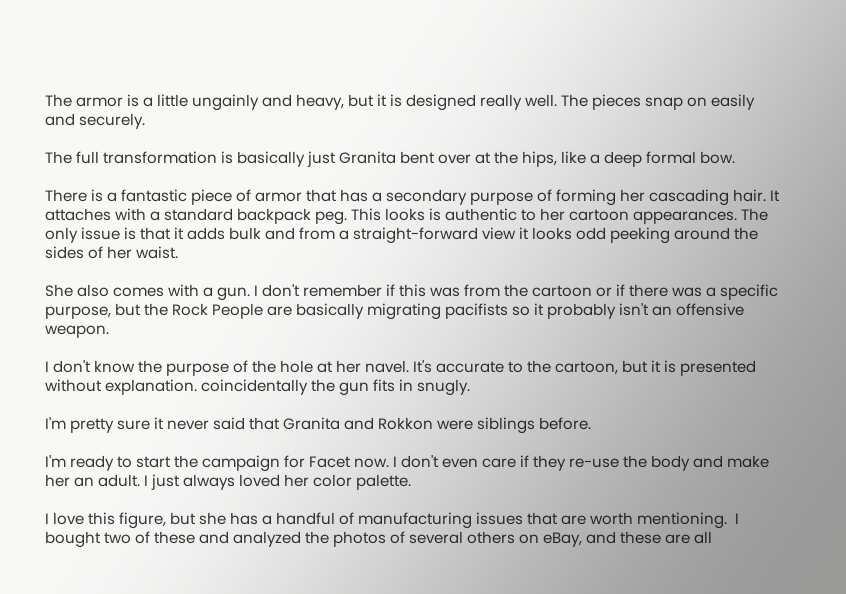The armor is a little ungainly and heavy, but it is designed really well. The pieces snap on easily and securely.

The full transformation is basically just Granita bent over at the hips, like a deep formal bow.

There is a fantastic piece of armor that has a secondary purpose of forming her cascading hair. It attaches with a standard backpack peg. This looks is authentic to her cartoon appearances. The only issue is that it adds bulk and from a straight-forward view it looks odd peeking around the sides of her waist.

She also comes with a gun. I don't remember if this was from the cartoon or if there was a specific purpose, but the Rock People are basically migrating pacifists so it probably isn't an offensive weapon.

I don't know the purpose of the hole at her navel. It's accurate to the cartoon, but it is presented without explanation. coincidentally the gun fits in snugly.

I'm pretty sure it never said that Granita and Rokkon were siblings before.

I'm ready to start the campaign for Facet now. I don't even care if they re-use the body and make her an adult. I just always loved her color palette.

I love this figure, but she has a handful of manufacturing issues that are worth mentioning.  I bought two of these and analyzed the photos of several others on eBay, and these are all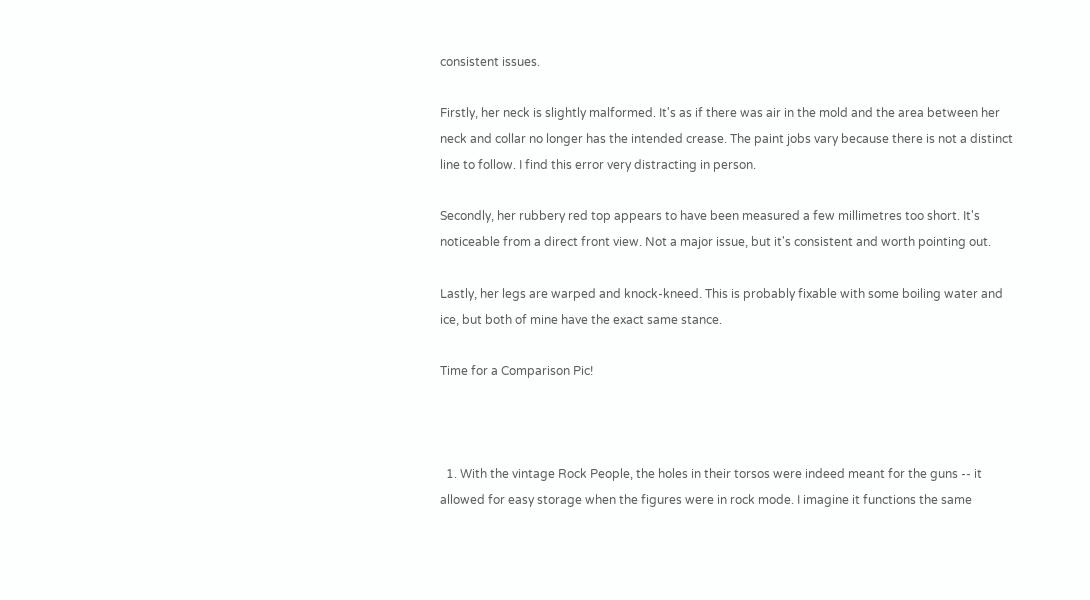consistent issues.

Firstly, her neck is slightly malformed. It's as if there was air in the mold and the area between her neck and collar no longer has the intended crease. The paint jobs vary because there is not a distinct line to follow. I find this error very distracting in person.

Secondly, her rubbery red top appears to have been measured a few millimetres too short. It's noticeable from a direct front view. Not a major issue, but it's consistent and worth pointing out.

Lastly, her legs are warped and knock-kneed. This is probably fixable with some boiling water and ice, but both of mine have the exact same stance.

Time for a Comparison Pic!



  1. With the vintage Rock People, the holes in their torsos were indeed meant for the guns -- it allowed for easy storage when the figures were in rock mode. I imagine it functions the same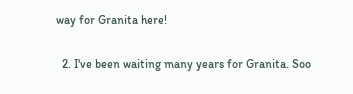way for Granita here!

  2. I've been waiting many years for Granita. Soo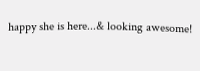happy she is here...& looking awesome!